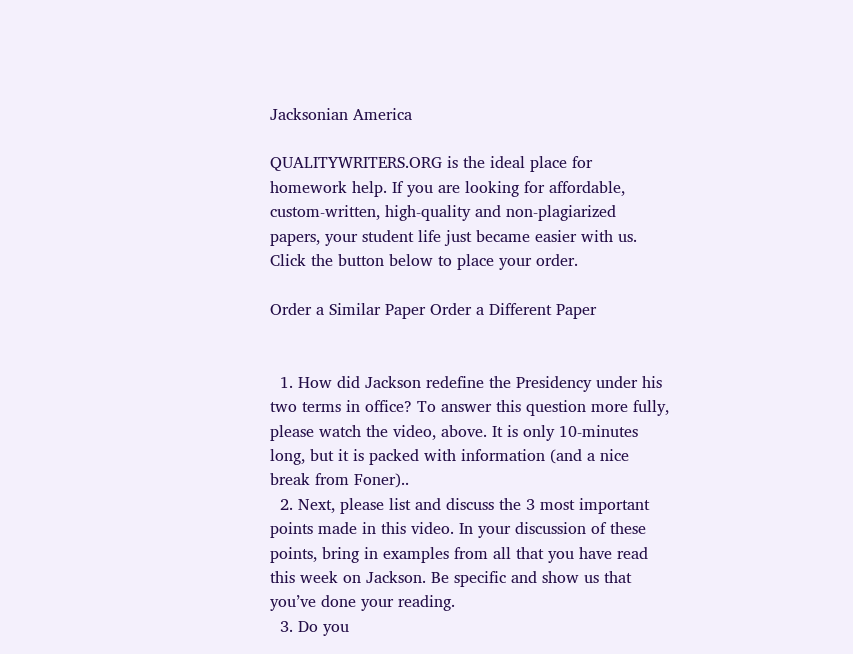Jacksonian America

QUALITYWRITERS.ORG is the ideal place for homework help. If you are looking for affordable, custom-written, high-quality and non-plagiarized papers, your student life just became easier with us. Click the button below to place your order.

Order a Similar Paper Order a Different Paper


  1. How did Jackson redefine the Presidency under his two terms in office? To answer this question more fully, please watch the video, above. It is only 10-minutes long, but it is packed with information (and a nice break from Foner)..
  2. Next, please list and discuss the 3 most important points made in this video. In your discussion of these points, bring in examples from all that you have read this week on Jackson. Be specific and show us that you’ve done your reading.
  3. Do you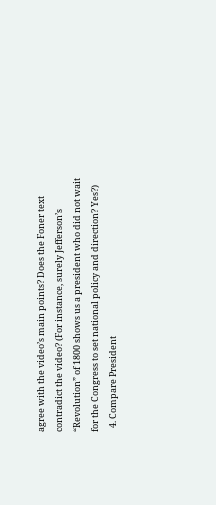agree with the video’s main points? Does the Foner text contradict the video? (For instance, surely Jefferson’s “Revolution” of 1800 shows us a president who did not wait for the Congress to set national policy and direction? Yes?)
  4. Compare President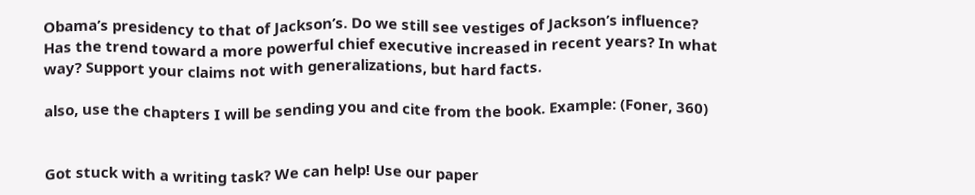Obama’s presidency to that of Jackson’s. Do we still see vestiges of Jackson’s influence? Has the trend toward a more powerful chief executive increased in recent years? In what way? Support your claims not with generalizations, but hard facts.

also, use the chapters I will be sending you and cite from the book. Example: (Foner, 360)


Got stuck with a writing task? We can help! Use our paper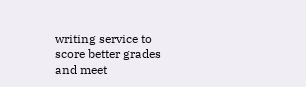writing service to score better grades and meet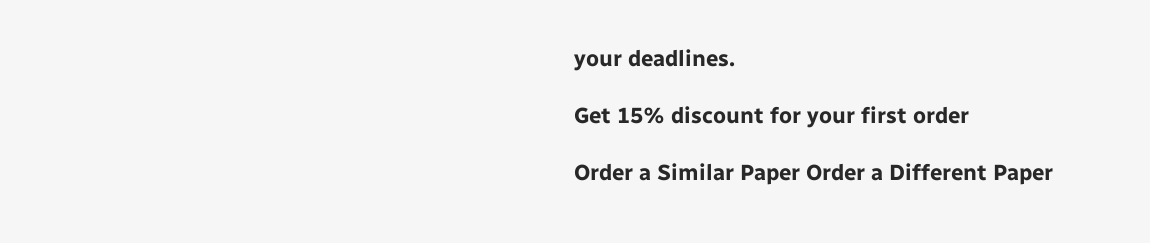your deadlines.

Get 15% discount for your first order

Order a Similar Paper Order a Different Paper